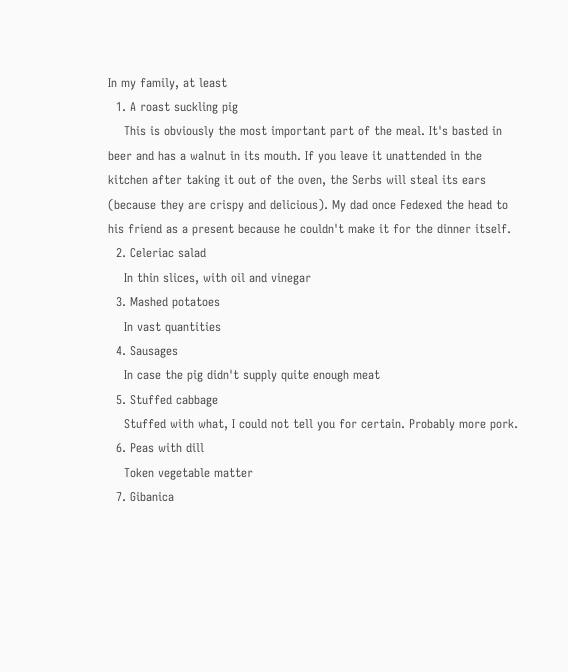In my family, at least
  1. A roast suckling pig
    This is obviously the most important part of the meal. It's basted in beer and has a walnut in its mouth. If you leave it unattended in the kitchen after taking it out of the oven, the Serbs will steal its ears (because they are crispy and delicious). My dad once Fedexed the head to his friend as a present because he couldn't make it for the dinner itself.
  2. Celeriac salad
    In thin slices, with oil and vinegar
  3. Mashed potatoes
    In vast quantities
  4. Sausages
    In case the pig didn't supply quite enough meat
  5. Stuffed cabbage
    Stuffed with what, I could not tell you for certain. Probably more pork.
  6. Peas with dill
    Token vegetable matter
  7. Gibanica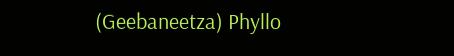(Geebaneetza) Phyllo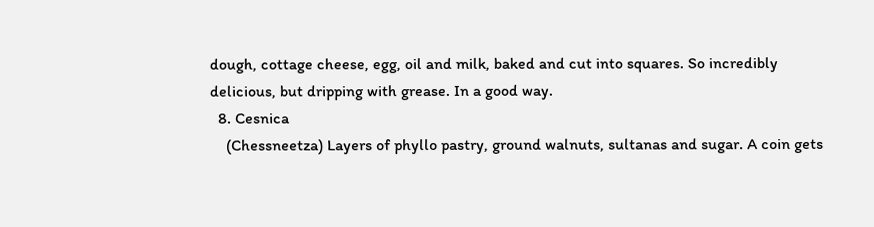dough, cottage cheese, egg, oil and milk, baked and cut into squares. So incredibly delicious, but dripping with grease. In a good way.
  8. Cesnica
    (Chessneetza) Layers of phyllo pastry, ground walnuts, sultanas and sugar. A coin gets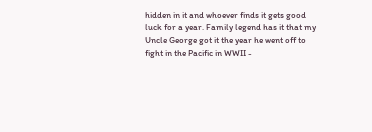hidden in it and whoever finds it gets good luck for a year. Family legend has it that my Uncle George got it the year he went off to fight in the Pacific in WWII -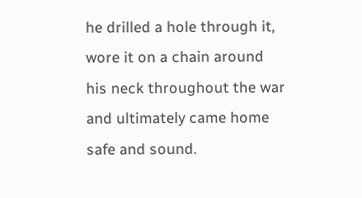he drilled a hole through it, wore it on a chain around his neck throughout the war and ultimately came home safe and sound.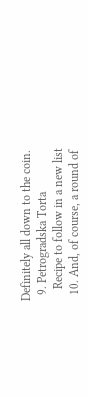Definitely all down to the coin.
  9. Petrogradska Torta
    Recipe to follow in a new list
  10. And, of course, a round of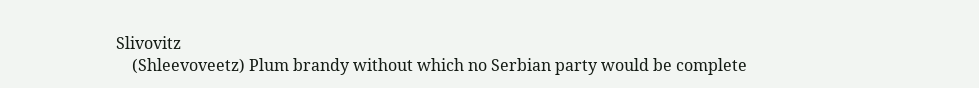Slivovitz
    (Shleevoveetz) Plum brandy without which no Serbian party would be complete